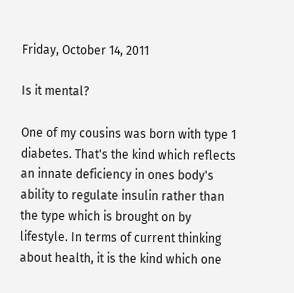Friday, October 14, 2011

Is it mental?

One of my cousins was born with type 1 diabetes. That's the kind which reflects an innate deficiency in ones body's ability to regulate insulin rather than the type which is brought on by lifestyle. In terms of current thinking about health, it is the kind which one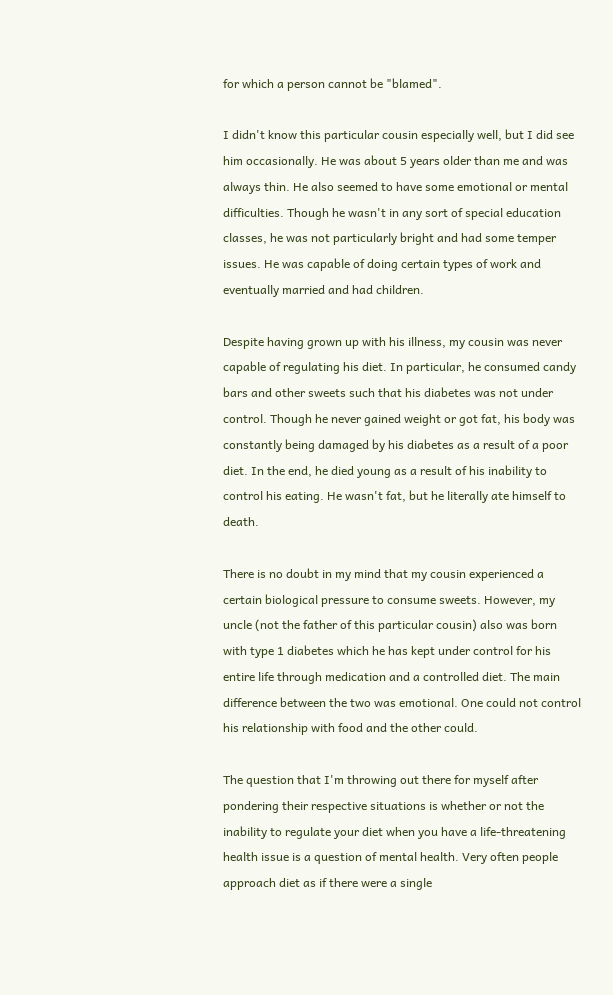for which a person cannot be "blamed".

I didn't know this particular cousin especially well, but I did see him occasionally. He was about 5 years older than me and was always thin. He also seemed to have some emotional or mental difficulties. Though he wasn't in any sort of special education classes, he was not particularly bright and had some temper issues. He was capable of doing certain types of work and eventually married and had children.

Despite having grown up with his illness, my cousin was never capable of regulating his diet. In particular, he consumed candy bars and other sweets such that his diabetes was not under control. Though he never gained weight or got fat, his body was constantly being damaged by his diabetes as a result of a poor diet. In the end, he died young as a result of his inability to control his eating. He wasn't fat, but he literally ate himself to death.

There is no doubt in my mind that my cousin experienced a certain biological pressure to consume sweets. However, my uncle (not the father of this particular cousin) also was born with type 1 diabetes which he has kept under control for his entire life through medication and a controlled diet. The main difference between the two was emotional. One could not control his relationship with food and the other could.

The question that I'm throwing out there for myself after pondering their respective situations is whether or not the inability to regulate your diet when you have a life-threatening health issue is a question of mental health. Very often people approach diet as if there were a single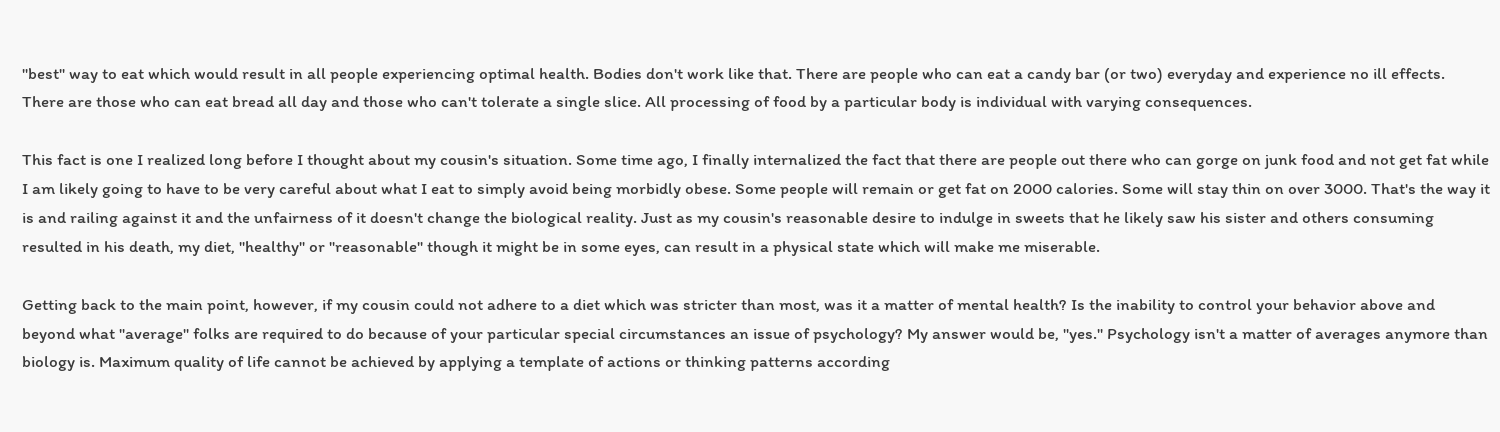"best" way to eat which would result in all people experiencing optimal health. Bodies don't work like that. There are people who can eat a candy bar (or two) everyday and experience no ill effects. There are those who can eat bread all day and those who can't tolerate a single slice. All processing of food by a particular body is individual with varying consequences.

This fact is one I realized long before I thought about my cousin's situation. Some time ago, I finally internalized the fact that there are people out there who can gorge on junk food and not get fat while I am likely going to have to be very careful about what I eat to simply avoid being morbidly obese. Some people will remain or get fat on 2000 calories. Some will stay thin on over 3000. That's the way it is and railing against it and the unfairness of it doesn't change the biological reality. Just as my cousin's reasonable desire to indulge in sweets that he likely saw his sister and others consuming resulted in his death, my diet, "healthy" or "reasonable" though it might be in some eyes, can result in a physical state which will make me miserable.

Getting back to the main point, however, if my cousin could not adhere to a diet which was stricter than most, was it a matter of mental health? Is the inability to control your behavior above and beyond what "average" folks are required to do because of your particular special circumstances an issue of psychology? My answer would be, "yes." Psychology isn't a matter of averages anymore than biology is. Maximum quality of life cannot be achieved by applying a template of actions or thinking patterns according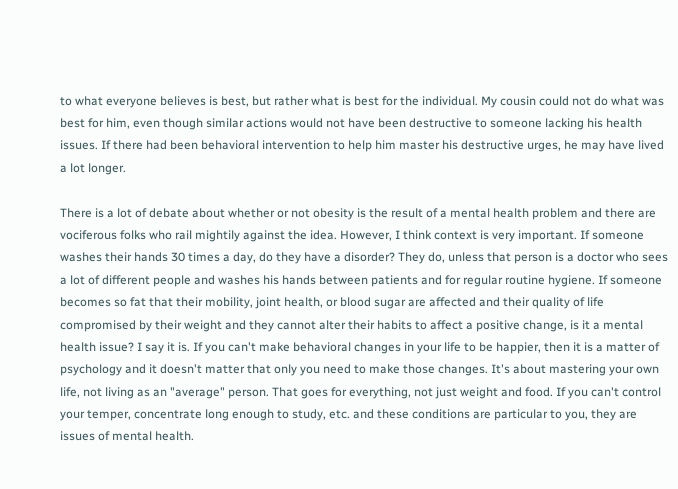to what everyone believes is best, but rather what is best for the individual. My cousin could not do what was best for him, even though similar actions would not have been destructive to someone lacking his health issues. If there had been behavioral intervention to help him master his destructive urges, he may have lived a lot longer.

There is a lot of debate about whether or not obesity is the result of a mental health problem and there are vociferous folks who rail mightily against the idea. However, I think context is very important. If someone washes their hands 30 times a day, do they have a disorder? They do, unless that person is a doctor who sees a lot of different people and washes his hands between patients and for regular routine hygiene. If someone becomes so fat that their mobility, joint health, or blood sugar are affected and their quality of life compromised by their weight and they cannot alter their habits to affect a positive change, is it a mental health issue? I say it is. If you can't make behavioral changes in your life to be happier, then it is a matter of psychology and it doesn't matter that only you need to make those changes. It's about mastering your own life, not living as an "average" person. That goes for everything, not just weight and food. If you can't control your temper, concentrate long enough to study, etc. and these conditions are particular to you, they are issues of mental health.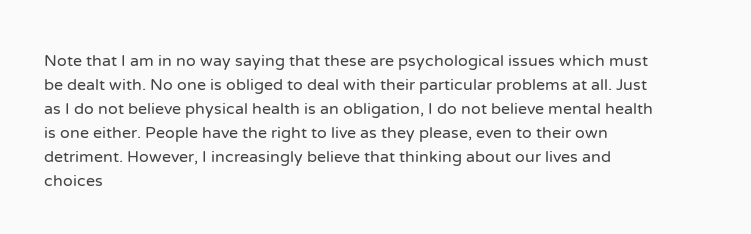Note that I am in no way saying that these are psychological issues which must be dealt with. No one is obliged to deal with their particular problems at all. Just as I do not believe physical health is an obligation, I do not believe mental health is one either. People have the right to live as they please, even to their own detriment. However, I increasingly believe that thinking about our lives and choices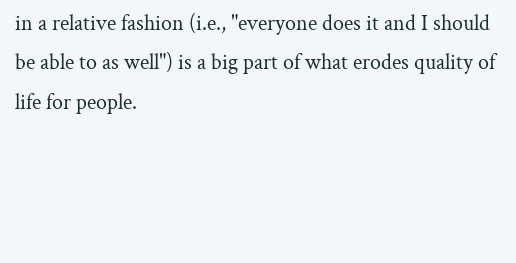in a relative fashion (i.e., "everyone does it and I should be able to as well") is a big part of what erodes quality of life for people.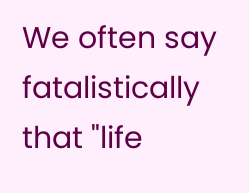We often say fatalistically that "life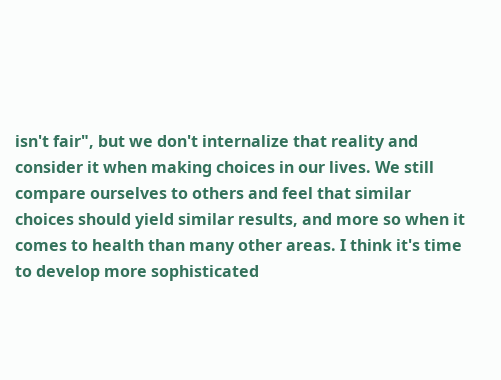isn't fair", but we don't internalize that reality and consider it when making choices in our lives. We still compare ourselves to others and feel that similar choices should yield similar results, and more so when it comes to health than many other areas. I think it's time to develop more sophisticated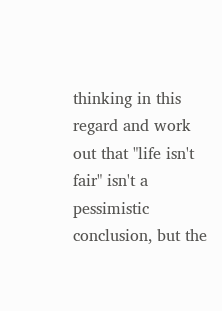thinking in this regard and work out that "life isn't fair" isn't a pessimistic conclusion, but the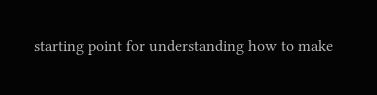starting point for understanding how to make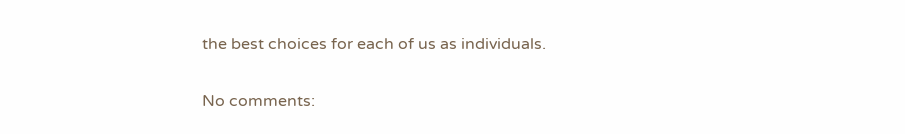the best choices for each of us as individuals.

No comments: